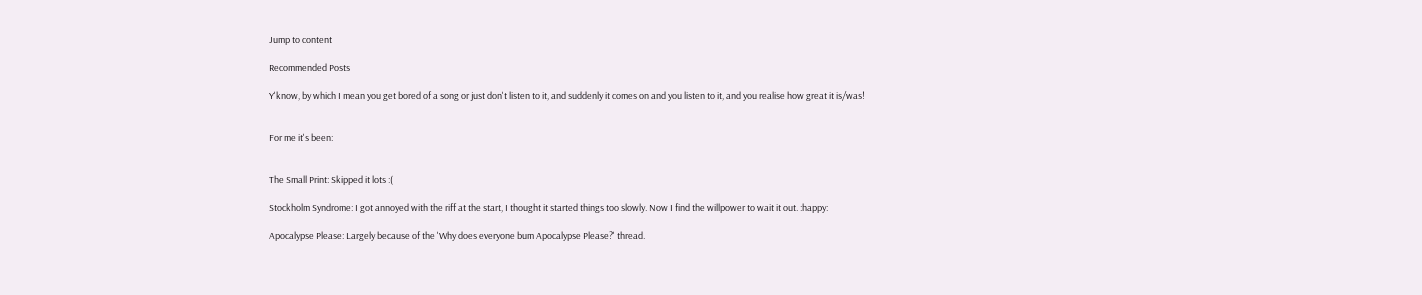Jump to content

Recommended Posts

Y'know, by which I mean you get bored of a song or just don't listen to it, and suddenly it comes on and you listen to it, and you realise how great it is/was!


For me it's been:


The Small Print: Skipped it lots :(

Stockholm Syndrome: I got annoyed with the riff at the start, I thought it started things too slowly. Now I find the willpower to wait it out. :happy:

Apocalypse Please: Largely because of the 'Why does everyone bum Apocalypse Please?' thread.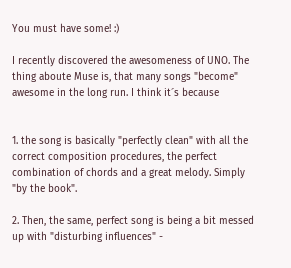You must have some! :)

I recently discovered the awesomeness of UNO. The thing aboute Muse is, that many songs "become" awesome in the long run. I think it´s because


1. the song is basically "perfectly clean" with all the correct composition procedures, the perfect combination of chords and a great melody. Simply "by the book".

2. Then, the same, perfect song is being a bit messed up with "disturbing influences" -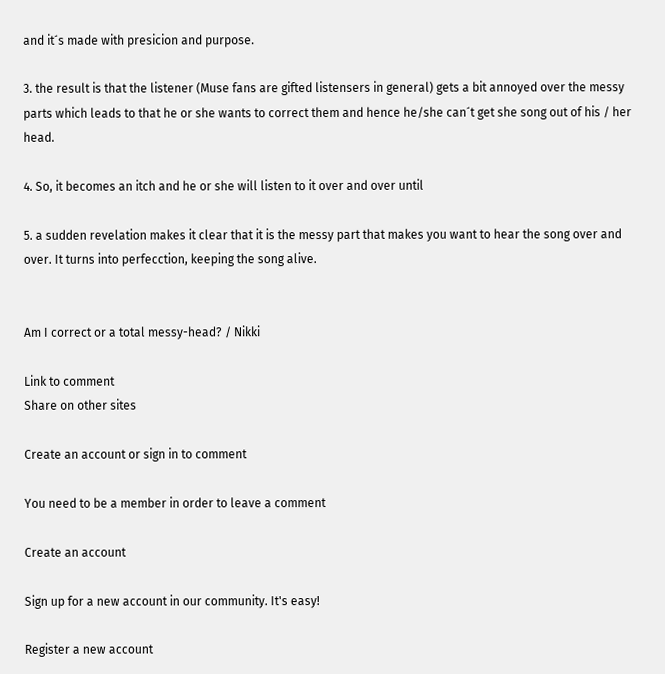and it´s made with presicion and purpose.

3. the result is that the listener (Muse fans are gifted listensers in general) gets a bit annoyed over the messy parts which leads to that he or she wants to correct them and hence he/she can´t get she song out of his / her head.

4. So, it becomes an itch and he or she will listen to it over and over until

5. a sudden revelation makes it clear that it is the messy part that makes you want to hear the song over and over. It turns into perfecction, keeping the song alive.


Am I correct or a total messy-head? / Nikki

Link to comment
Share on other sites

Create an account or sign in to comment

You need to be a member in order to leave a comment

Create an account

Sign up for a new account in our community. It's easy!

Register a new account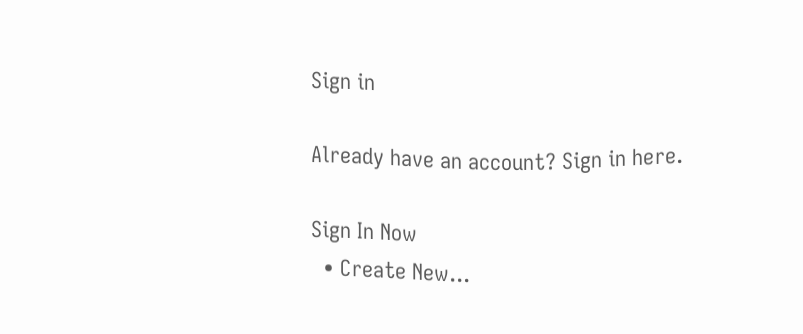Sign in

Already have an account? Sign in here.

Sign In Now
  • Create New...